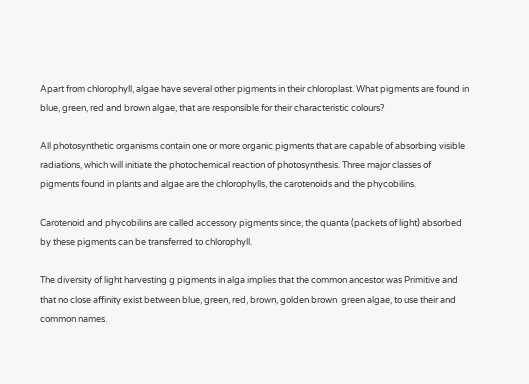Apart from chlorophyll, algae have several other pigments in their chloroplast. What pigments are found in blue, green, red and brown algae, that are responsible for their characteristic colours?

All photosynthetic organisms contain one or more organic pigments that are capable of absorbing visible radiations, which will initiate the photochemical reaction of photosynthesis. Three major classes of pigments found in plants and algae are the chlorophylls, the carotenoids and the phycobilins.

Carotenoid and phycobilins are called accessory pigments since, the quanta (packets of light) absorbed by these pigments can be transferred to chlorophyll.

The diversity of light harvesting g pigments in alga implies that the common ancestor was Primitive and that no close affinity exist between blue, green, red, brown, golden brown  green algae, to use their and common names.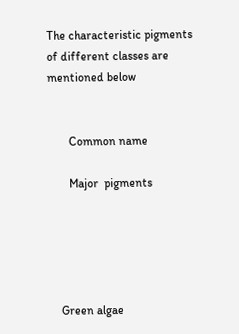The characteristic pigments of different classes are mentioned below


       Common name

       Major  pigments





    Green algae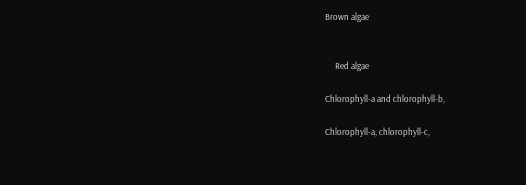Brown algae


     Red algae

Chlorophyll-a and chlorophyll-b,

Chlorophyll-a, chlorophyll-c,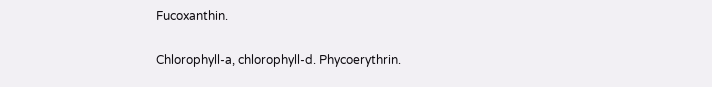Fucoxanthin.

Chlorophyll-a, chlorophyll-d. Phycoerythrin.